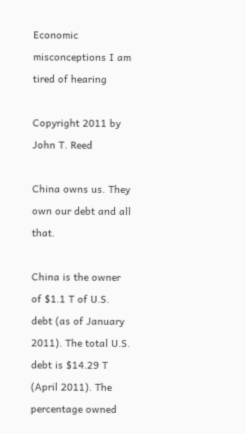Economic misconceptions I am tired of hearing

Copyright 2011 by John T. Reed

China owns us. They own our debt and all that.

China is the owner of $1.1 T of U.S. debt (as of January 2011). The total U.S. debt is $14.29 T (April 2011). The percentage owned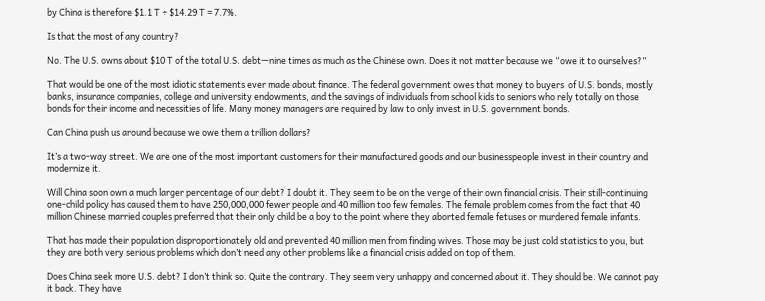by China is therefore $1.1 T ÷ $14.29 T = 7.7%.

Is that the most of any country?

No. The U.S. owns about $10 T of the total U.S. debt—nine times as much as the Chinese own. Does it not matter because we “owe it to ourselves?”

That would be one of the most idiotic statements ever made about finance. The federal government owes that money to buyers  of U.S. bonds, mostly banks, insurance companies, college and university endowments, and the savings of individuals from school kids to seniors who rely totally on those bonds for their income and necessities of life. Many money managers are required by law to only invest in U.S. government bonds.

Can China push us around because we owe them a trillion dollars?

It’s a two-way street. We are one of the most important customers for their manufactured goods and our businesspeople invest in their country and modernize it.

Will China soon own a much larger percentage of our debt? I doubt it. They seem to be on the verge of their own financial crisis. Their still-continuing one-child policy has caused them to have 250,000,000 fewer people and 40 million too few females. The female problem comes from the fact that 40 million Chinese married couples preferred that their only child be a boy to the point where they aborted female fetuses or murdered female infants.

That has made their population disproportionately old and prevented 40 million men from finding wives. Those may be just cold statistics to you, but they are both very serious problems which don’t need any other problems like a financial crisis added on top of them.

Does China seek more U.S. debt? I don’t think so. Quite the contrary. They seem very unhappy and concerned about it. They should be. We cannot pay it back. They have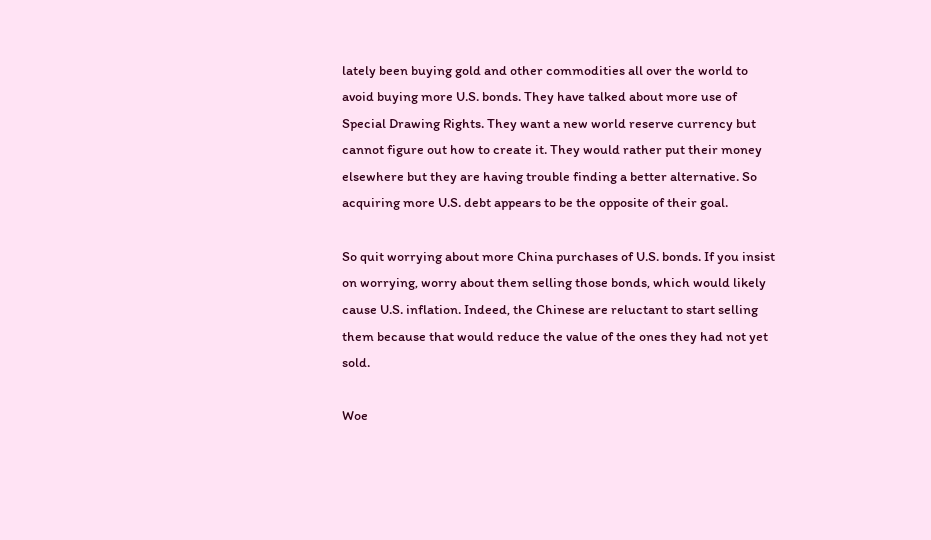lately been buying gold and other commodities all over the world to avoid buying more U.S. bonds. They have talked about more use of Special Drawing Rights. They want a new world reserve currency but cannot figure out how to create it. They would rather put their money elsewhere but they are having trouble finding a better alternative. So acquiring more U.S. debt appears to be the opposite of their goal.

So quit worrying about more China purchases of U.S. bonds. If you insist on worrying, worry about them selling those bonds, which would likely cause U.S. inflation. Indeed, the Chinese are reluctant to start selling them because that would reduce the value of the ones they had not yet sold.

Woe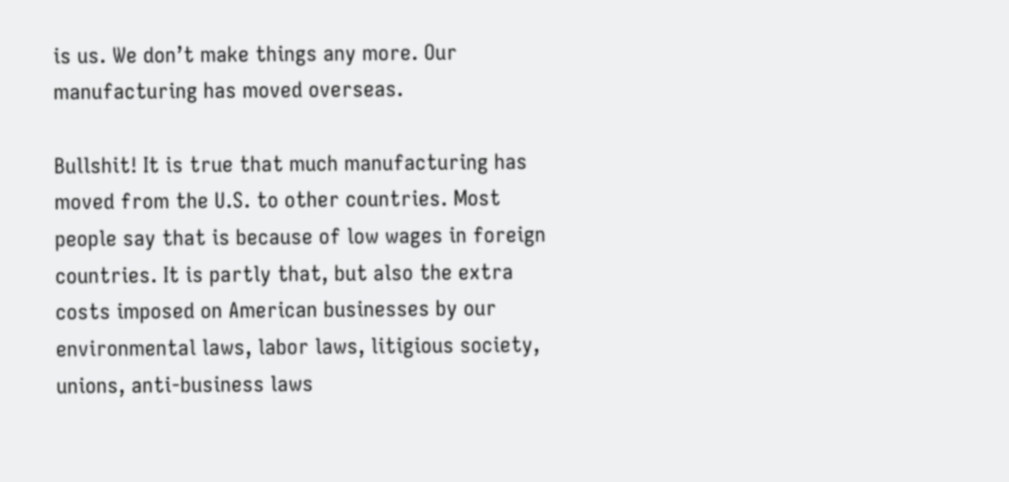is us. We don’t make things any more. Our manufacturing has moved overseas.

Bullshit! It is true that much manufacturing has moved from the U.S. to other countries. Most people say that is because of low wages in foreign countries. It is partly that, but also the extra costs imposed on American businesses by our environmental laws, labor laws, litigious society, unions, anti-business laws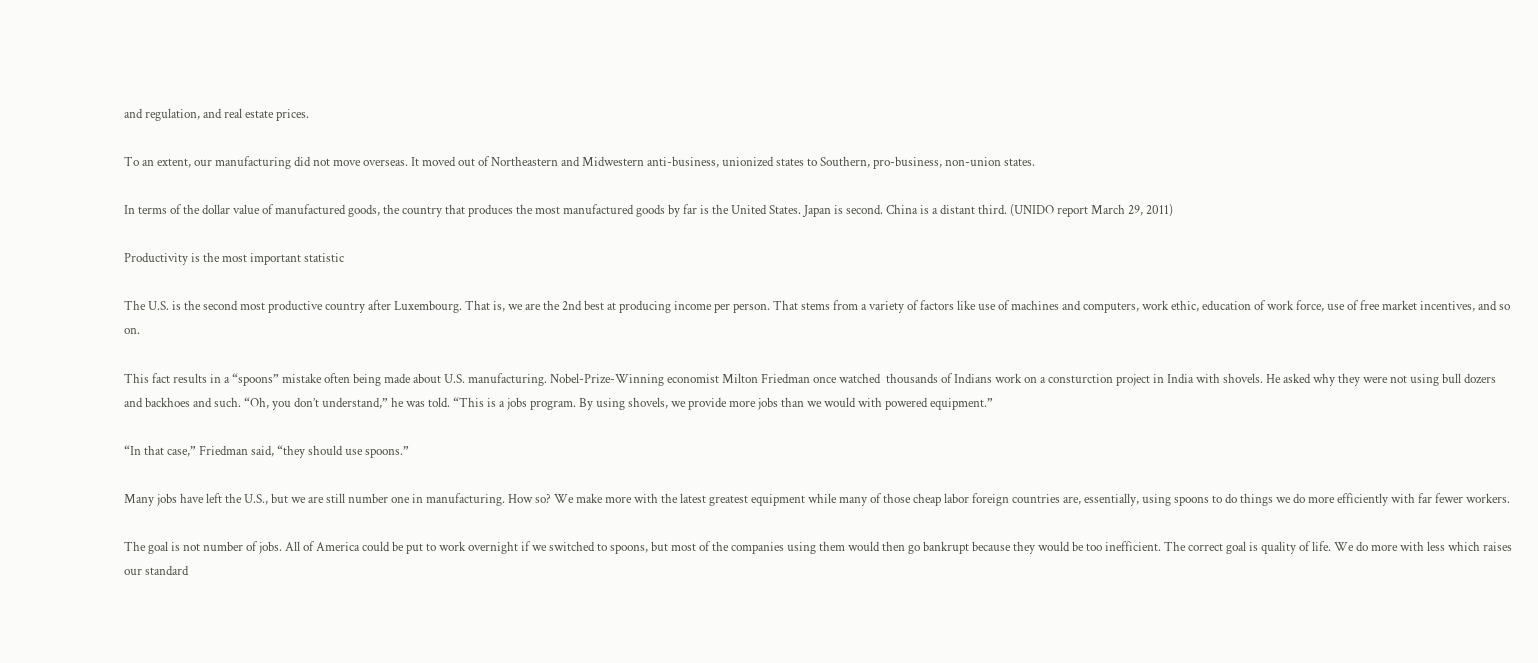and regulation, and real estate prices.

To an extent, our manufacturing did not move overseas. It moved out of Northeastern and Midwestern anti-business, unionized states to Southern, pro-business, non-union states.

In terms of the dollar value of manufactured goods, the country that produces the most manufactured goods by far is the United States. Japan is second. China is a distant third. (UNIDO report March 29, 2011)

Productivity is the most important statistic

The U.S. is the second most productive country after Luxembourg. That is, we are the 2nd best at producing income per person. That stems from a variety of factors like use of machines and computers, work ethic, education of work force, use of free market incentives, and so on.

This fact results in a “spoons” mistake often being made about U.S. manufacturing. Nobel-Prize-Winning economist Milton Friedman once watched  thousands of Indians work on a consturction project in India with shovels. He asked why they were not using bull dozers and backhoes and such. “Oh, you don’t understand,” he was told. “This is a jobs program. By using shovels, we provide more jobs than we would with powered equipment.”

“In that case,” Friedman said, “they should use spoons.”

Many jobs have left the U.S., but we are still number one in manufacturing. How so? We make more with the latest greatest equipment while many of those cheap labor foreign countries are, essentially, using spoons to do things we do more efficiently with far fewer workers.

The goal is not number of jobs. All of America could be put to work overnight if we switched to spoons, but most of the companies using them would then go bankrupt because they would be too inefficient. The correct goal is quality of life. We do more with less which raises our standard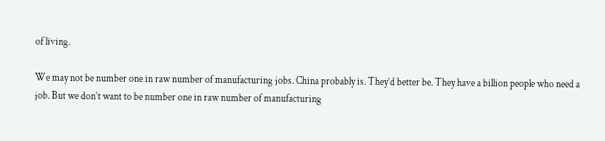of living.

We may not be number one in raw number of manufacturing jobs. China probably is. They’d better be. They have a billion people who need a job. But we don’t want to be number one in raw number of manufacturing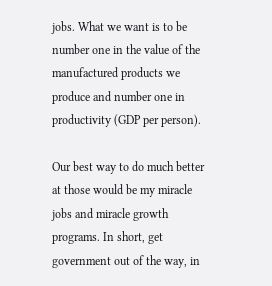jobs. What we want is to be number one in the value of the manufactured products we produce and number one in productivity (GDP per person).

Our best way to do much better at those would be my miracle jobs and miracle growth programs. In short, get government out of the way, in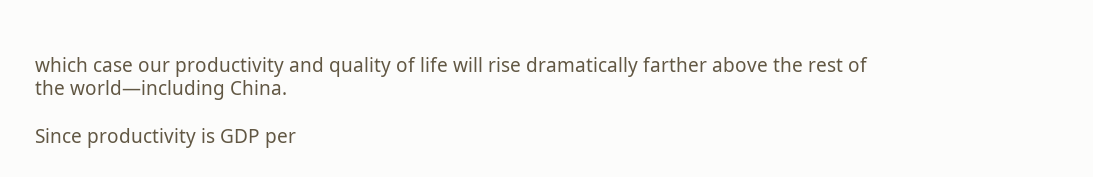which case our productivity and quality of life will rise dramatically farther above the rest of the world—including China.

Since productivity is GDP per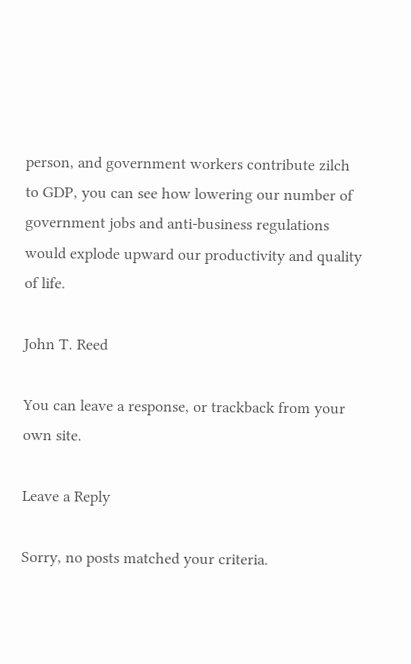person, and government workers contribute zilch to GDP, you can see how lowering our number of government jobs and anti-business regulations would explode upward our productivity and quality of life.

John T. Reed

You can leave a response, or trackback from your own site.

Leave a Reply

Sorry, no posts matched your criteria.